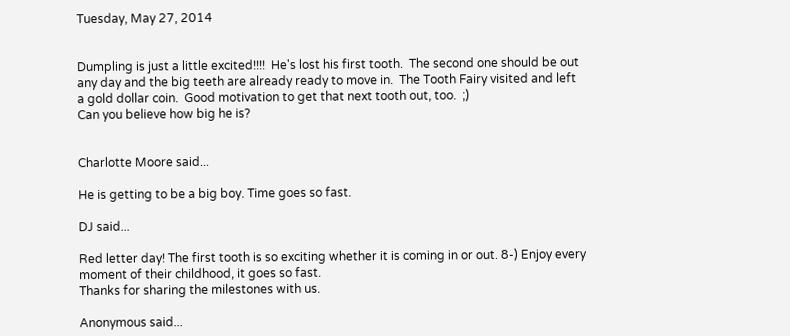Tuesday, May 27, 2014


Dumpling is just a little excited!!!!  He's lost his first tooth.  The second one should be out any day and the big teeth are already ready to move in.  The Tooth Fairy visited and left a gold dollar coin.  Good motivation to get that next tooth out, too.  ;)
Can you believe how big he is?


Charlotte Moore said...

He is getting to be a big boy. Time goes so fast.

DJ said...

Red letter day! The first tooth is so exciting whether it is coming in or out. 8-) Enjoy every moment of their childhood, it goes so fast.
Thanks for sharing the milestones with us.

Anonymous said...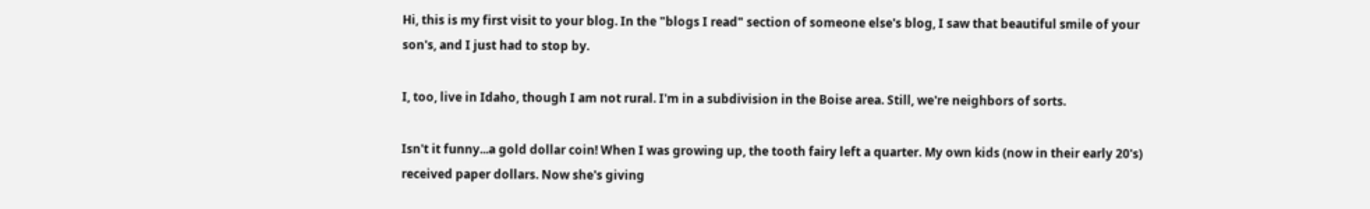Hi, this is my first visit to your blog. In the "blogs I read" section of someone else's blog, I saw that beautiful smile of your son's, and I just had to stop by.

I, too, live in Idaho, though I am not rural. I'm in a subdivision in the Boise area. Still, we're neighbors of sorts.

Isn't it funny...a gold dollar coin! When I was growing up, the tooth fairy left a quarter. My own kids (now in their early 20's) received paper dollars. Now she's giving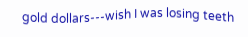gold dollars---wish I was losing teeth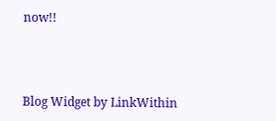now!!



Blog Widget by LinkWithin